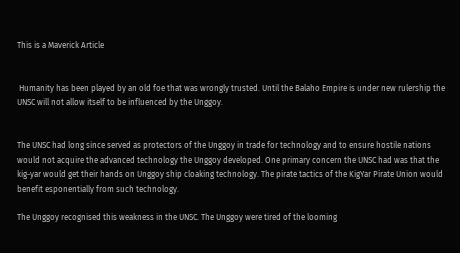This is a Maverick Article


 Humanity has been played by an old foe that was wrongly trusted. Until the Balaho Empire is under new rulership the UNSC will not allow itself to be influenced by the Unggoy.


The UNSC had long since served as protectors of the Unggoy in trade for technology and to ensure hostile nations would not acquire the advanced technology the Unggoy developed. One primary concern the UNSC had was that the kig-yar would get their hands on Unggoy ship cloaking technology. The pirate tactics of the KigYar Pirate Union would benefit esponentially from such technology.

The Unggoy recognised this weakness in the UNSC. The Unggoy were tired of the looming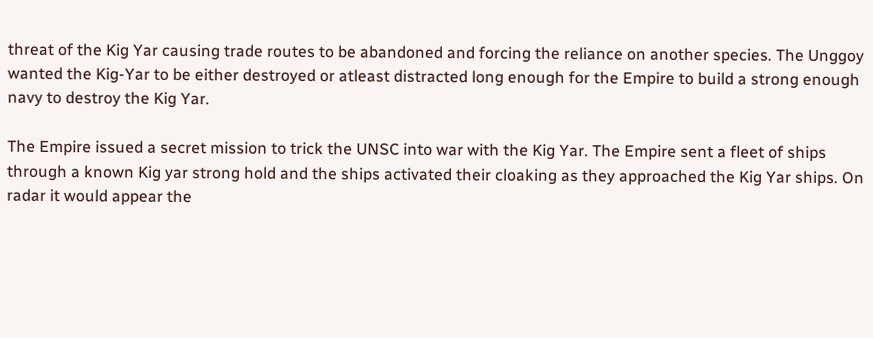threat of the Kig Yar causing trade routes to be abandoned and forcing the reliance on another species. The Unggoy wanted the Kig-Yar to be either destroyed or atleast distracted long enough for the Empire to build a strong enough navy to destroy the Kig Yar.

The Empire issued a secret mission to trick the UNSC into war with the Kig Yar. The Empire sent a fleet of ships through a known Kig yar strong hold and the ships activated their cloaking as they approached the Kig Yar ships. On radar it would appear the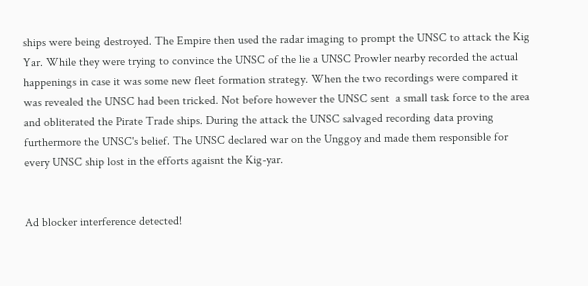ships were being destroyed. The Empire then used the radar imaging to prompt the UNSC to attack the Kig Yar. While they were trying to convince the UNSC of the lie a UNSC Prowler nearby recorded the actual happenings in case it was some new fleet formation strategy. When the two recordings were compared it was revealed the UNSC had been tricked. Not before however the UNSC sent  a small task force to the area and obliterated the Pirate Trade ships. During the attack the UNSC salvaged recording data proving furthermore the UNSC's belief. The UNSC declared war on the Unggoy and made them responsible for every UNSC ship lost in the efforts agaisnt the Kig-yar.


Ad blocker interference detected!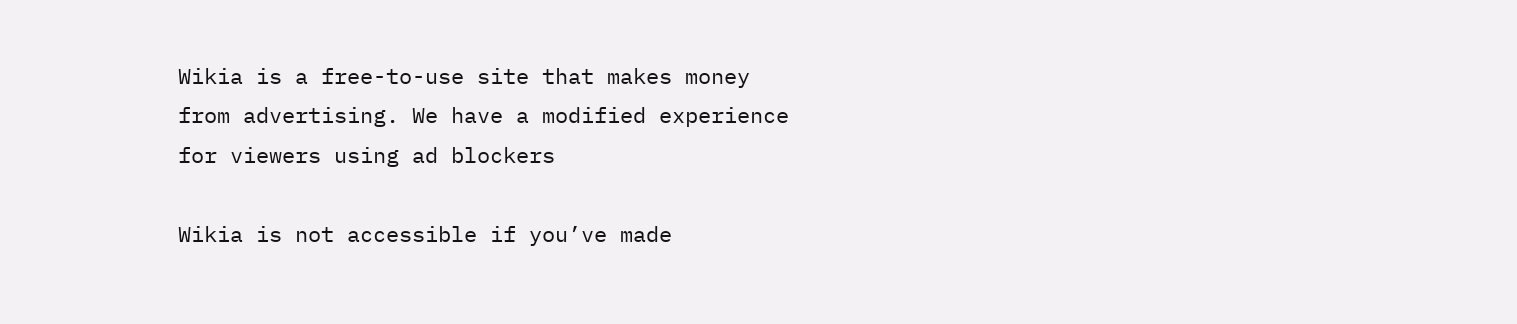Wikia is a free-to-use site that makes money from advertising. We have a modified experience for viewers using ad blockers

Wikia is not accessible if you’ve made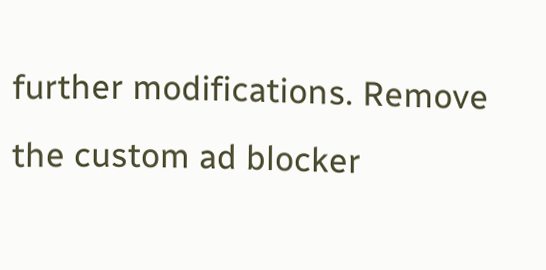further modifications. Remove the custom ad blocker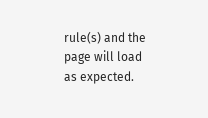rule(s) and the page will load as expected.